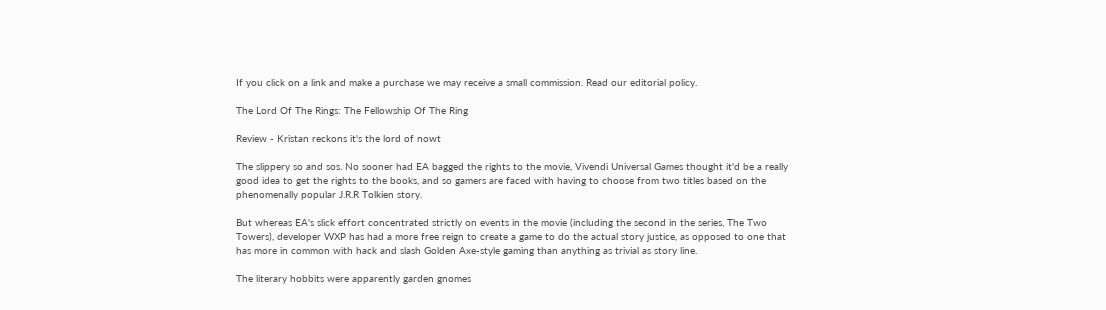If you click on a link and make a purchase we may receive a small commission. Read our editorial policy.

The Lord Of The Rings: The Fellowship Of The Ring

Review - Kristan reckons it's the lord of nowt

The slippery so and sos. No sooner had EA bagged the rights to the movie, Vivendi Universal Games thought it'd be a really good idea to get the rights to the books, and so gamers are faced with having to choose from two titles based on the phenomenally popular J.R.R Tolkien story.

But whereas EA's slick effort concentrated strictly on events in the movie (including the second in the series, The Two Towers), developer WXP has had a more free reign to create a game to do the actual story justice, as opposed to one that has more in common with hack and slash Golden Axe-style gaming than anything as trivial as story line.

The literary hobbits were apparently garden gnomes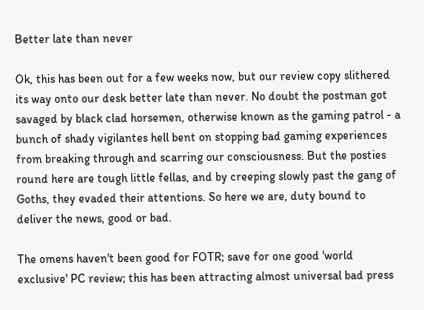Better late than never

Ok, this has been out for a few weeks now, but our review copy slithered its way onto our desk better late than never. No doubt the postman got savaged by black clad horsemen, otherwise known as the gaming patrol - a bunch of shady vigilantes hell bent on stopping bad gaming experiences from breaking through and scarring our consciousness. But the posties round here are tough little fellas, and by creeping slowly past the gang of Goths, they evaded their attentions. So here we are, duty bound to deliver the news, good or bad.

The omens haven't been good for FOTR; save for one good 'world exclusive' PC review; this has been attracting almost universal bad press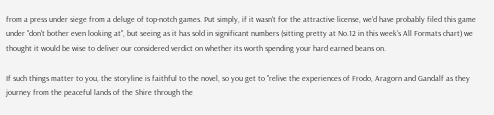from a press under siege from a deluge of top-notch games. Put simply, if it wasn't for the attractive license, we'd have probably filed this game under "don't bother even looking at", but seeing as it has sold in significant numbers (sitting pretty at No.12 in this week's All Formats chart) we thought it would be wise to deliver our considered verdict on whether its worth spending your hard earned beans on.

If such things matter to you, the storyline is faithful to the novel, so you get to "relive the experiences of Frodo, Aragorn and Gandalf as they journey from the peaceful lands of the Shire through the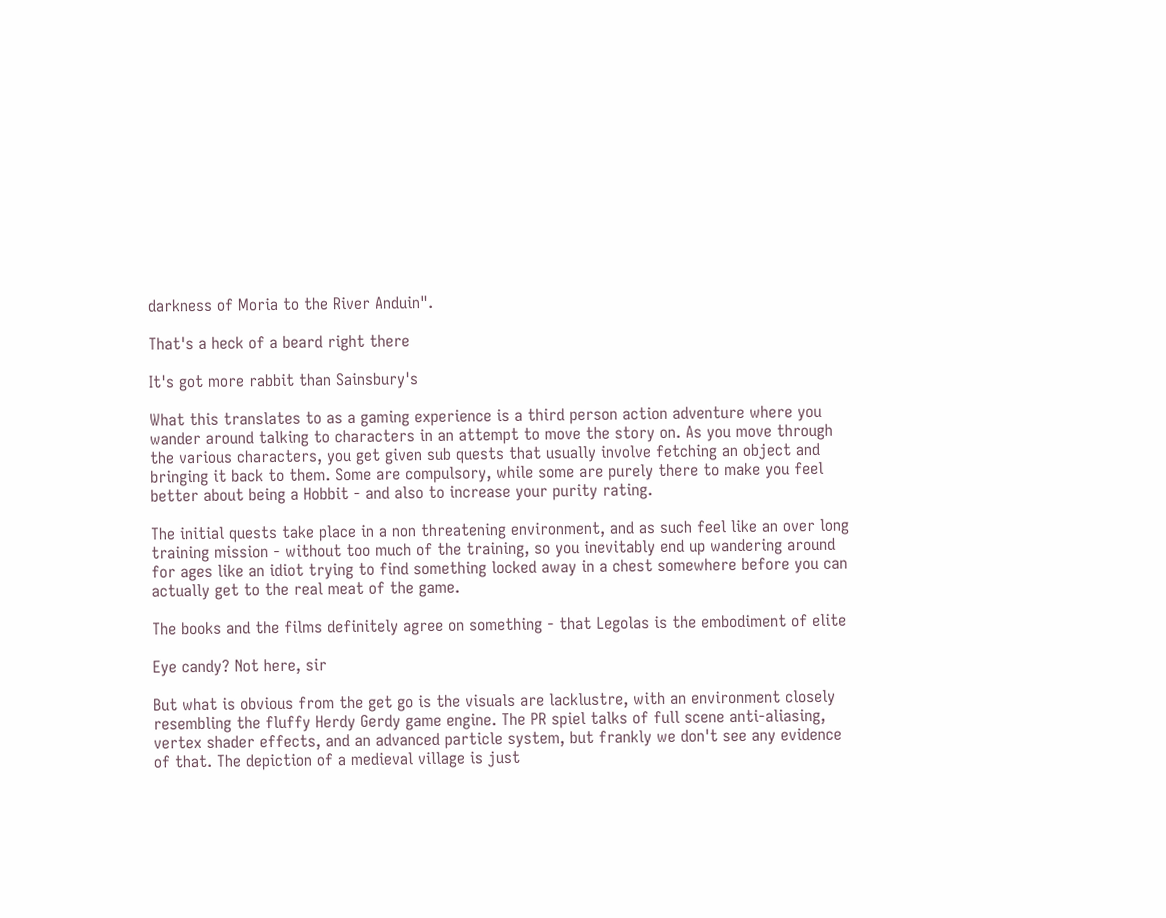darkness of Moria to the River Anduin".

That's a heck of a beard right there

It's got more rabbit than Sainsbury's

What this translates to as a gaming experience is a third person action adventure where you wander around talking to characters in an attempt to move the story on. As you move through the various characters, you get given sub quests that usually involve fetching an object and bringing it back to them. Some are compulsory, while some are purely there to make you feel better about being a Hobbit - and also to increase your purity rating.

The initial quests take place in a non threatening environment, and as such feel like an over long training mission - without too much of the training, so you inevitably end up wandering around for ages like an idiot trying to find something locked away in a chest somewhere before you can actually get to the real meat of the game.

The books and the films definitely agree on something - that Legolas is the embodiment of elite

Eye candy? Not here, sir

But what is obvious from the get go is the visuals are lacklustre, with an environment closely resembling the fluffy Herdy Gerdy game engine. The PR spiel talks of full scene anti-aliasing, vertex shader effects, and an advanced particle system, but frankly we don't see any evidence of that. The depiction of a medieval village is just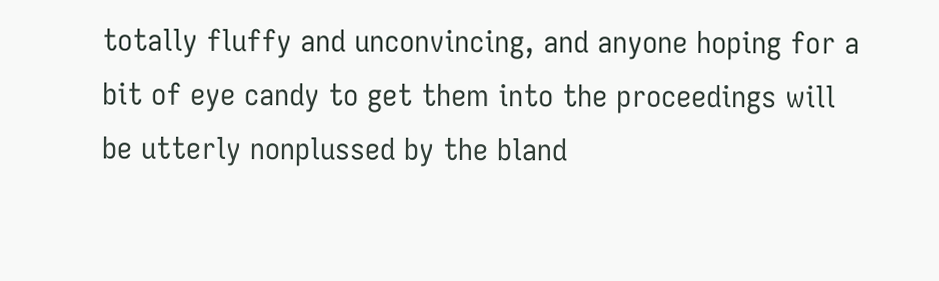totally fluffy and unconvincing, and anyone hoping for a bit of eye candy to get them into the proceedings will be utterly nonplussed by the bland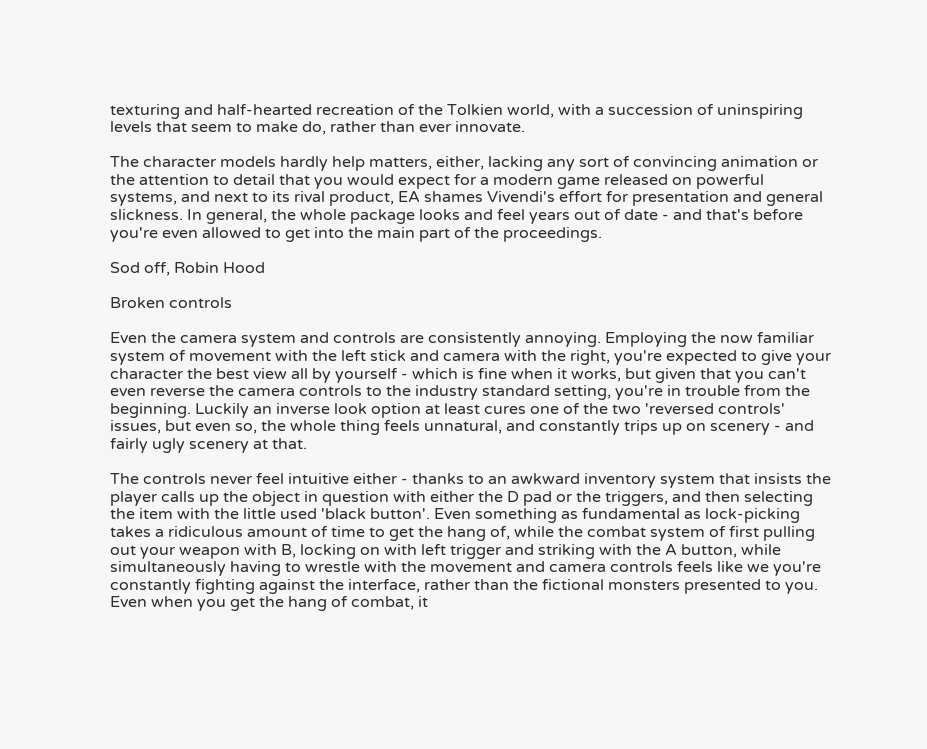texturing and half-hearted recreation of the Tolkien world, with a succession of uninspiring levels that seem to make do, rather than ever innovate.

The character models hardly help matters, either, lacking any sort of convincing animation or the attention to detail that you would expect for a modern game released on powerful systems, and next to its rival product, EA shames Vivendi's effort for presentation and general slickness. In general, the whole package looks and feel years out of date - and that's before you're even allowed to get into the main part of the proceedings.

Sod off, Robin Hood

Broken controls

Even the camera system and controls are consistently annoying. Employing the now familiar system of movement with the left stick and camera with the right, you're expected to give your character the best view all by yourself - which is fine when it works, but given that you can't even reverse the camera controls to the industry standard setting, you're in trouble from the beginning. Luckily an inverse look option at least cures one of the two 'reversed controls' issues, but even so, the whole thing feels unnatural, and constantly trips up on scenery - and fairly ugly scenery at that.

The controls never feel intuitive either - thanks to an awkward inventory system that insists the player calls up the object in question with either the D pad or the triggers, and then selecting the item with the little used 'black button'. Even something as fundamental as lock-picking takes a ridiculous amount of time to get the hang of, while the combat system of first pulling out your weapon with B, locking on with left trigger and striking with the A button, while simultaneously having to wrestle with the movement and camera controls feels like we you're constantly fighting against the interface, rather than the fictional monsters presented to you. Even when you get the hang of combat, it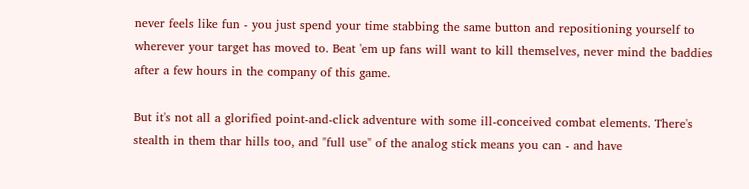never feels like fun - you just spend your time stabbing the same button and repositioning yourself to wherever your target has moved to. Beat 'em up fans will want to kill themselves, never mind the baddies after a few hours in the company of this game.

But it's not all a glorified point-and-click adventure with some ill-conceived combat elements. There's stealth in them thar hills too, and "full use" of the analog stick means you can - and have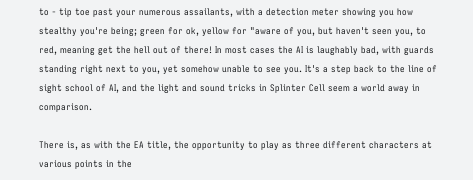to - tip toe past your numerous assailants, with a detection meter showing you how stealthy you're being; green for ok, yellow for "aware of you, but haven't seen you, to red, meaning get the hell out of there! In most cases the AI is laughably bad, with guards standing right next to you, yet somehow unable to see you. It's a step back to the line of sight school of AI, and the light and sound tricks in Splinter Cell seem a world away in comparison.

There is, as with the EA title, the opportunity to play as three different characters at various points in the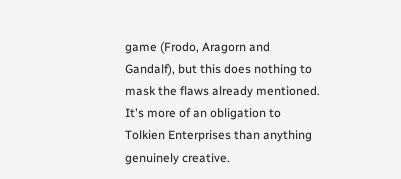game (Frodo, Aragorn and Gandalf), but this does nothing to mask the flaws already mentioned. It's more of an obligation to Tolkien Enterprises than anything genuinely creative.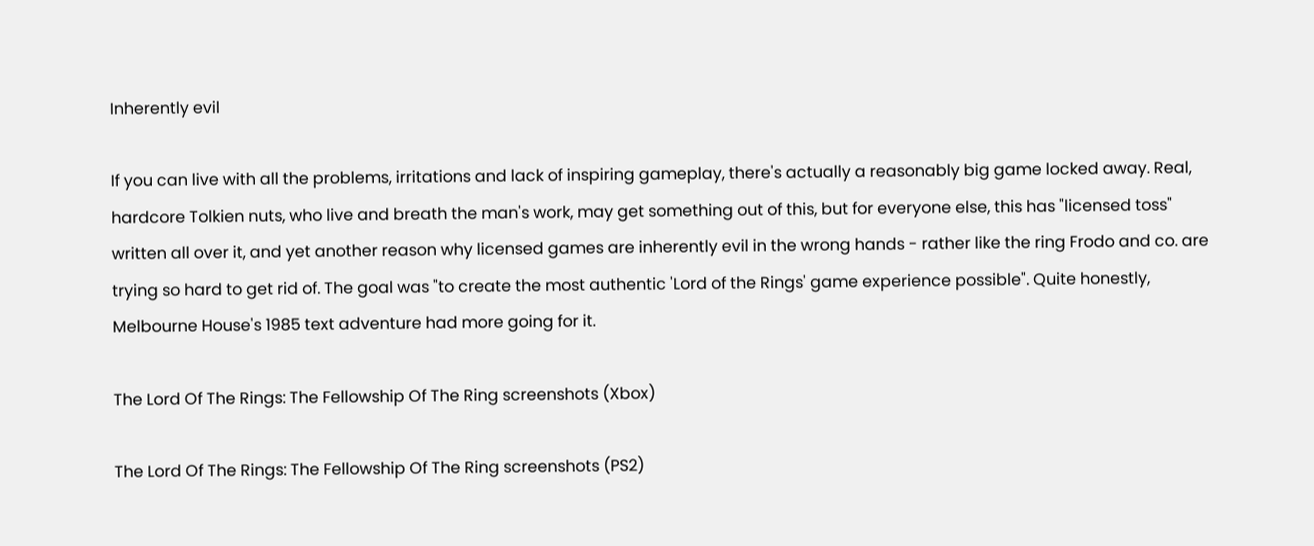Inherently evil

If you can live with all the problems, irritations and lack of inspiring gameplay, there's actually a reasonably big game locked away. Real, hardcore Tolkien nuts, who live and breath the man's work, may get something out of this, but for everyone else, this has "licensed toss" written all over it, and yet another reason why licensed games are inherently evil in the wrong hands - rather like the ring Frodo and co. are trying so hard to get rid of. The goal was "to create the most authentic 'Lord of the Rings' game experience possible". Quite honestly, Melbourne House's 1985 text adventure had more going for it.

The Lord Of The Rings: The Fellowship Of The Ring screenshots (Xbox)

The Lord Of The Rings: The Fellowship Of The Ring screenshots (PS2)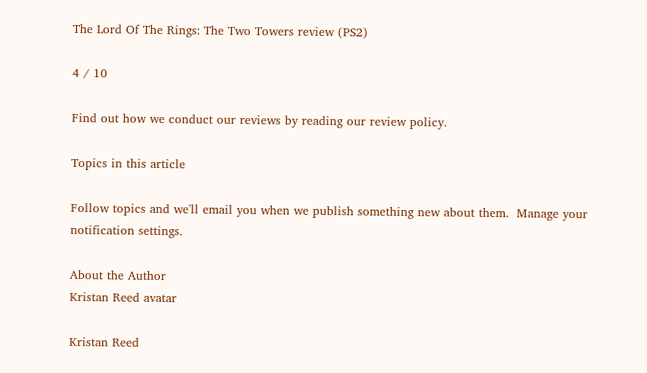The Lord Of The Rings: The Two Towers review (PS2)

4 / 10

Find out how we conduct our reviews by reading our review policy.

Topics in this article

Follow topics and we'll email you when we publish something new about them.  Manage your notification settings.

About the Author
Kristan Reed avatar

Kristan Reed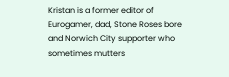Kristan is a former editor of Eurogamer, dad, Stone Roses bore and Norwich City supporter who sometimes mutters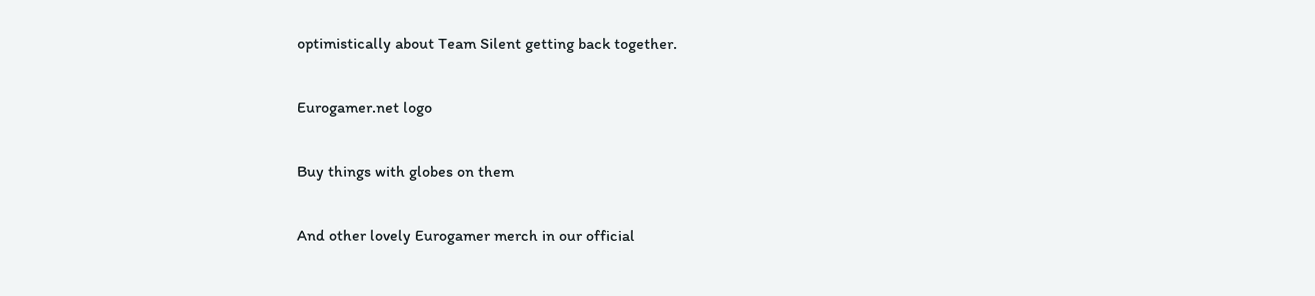optimistically about Team Silent getting back together.

Eurogamer.net logo

Buy things with globes on them

And other lovely Eurogamer merch in our official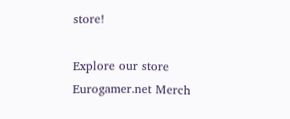store!

Explore our store
Eurogamer.net Merch